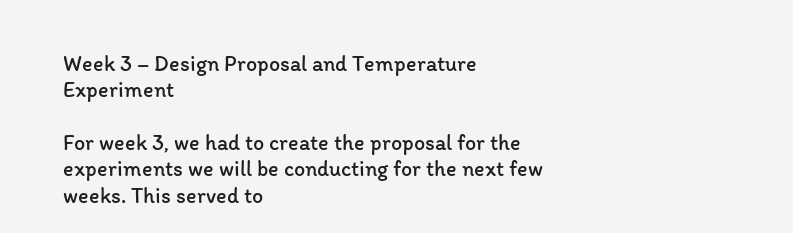Week 3 – Design Proposal and Temperature Experiment

For week 3, we had to create the proposal for the experiments we will be conducting for the next few weeks. This served to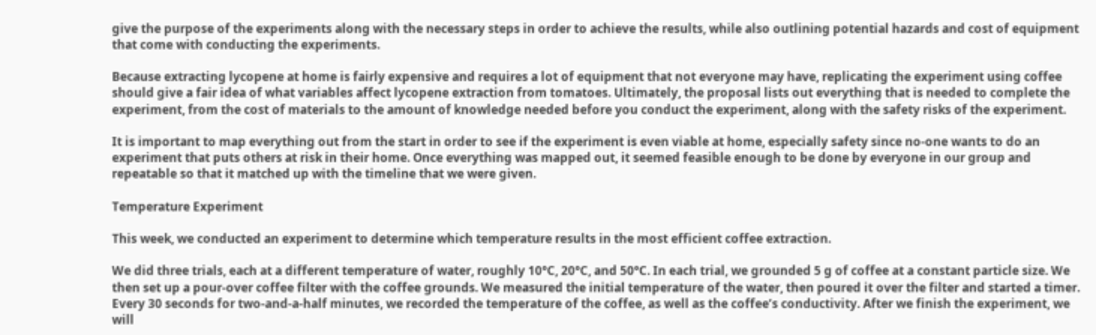give the purpose of the experiments along with the necessary steps in order to achieve the results, while also outlining potential hazards and cost of equipment that come with conducting the experiments.

Because extracting lycopene at home is fairly expensive and requires a lot of equipment that not everyone may have, replicating the experiment using coffee should give a fair idea of what variables affect lycopene extraction from tomatoes. Ultimately, the proposal lists out everything that is needed to complete the experiment, from the cost of materials to the amount of knowledge needed before you conduct the experiment, along with the safety risks of the experiment.

It is important to map everything out from the start in order to see if the experiment is even viable at home, especially safety since no-one wants to do an experiment that puts others at risk in their home. Once everything was mapped out, it seemed feasible enough to be done by everyone in our group and repeatable so that it matched up with the timeline that we were given.

Temperature Experiment

This week, we conducted an experiment to determine which temperature results in the most efficient coffee extraction.

We did three trials, each at a different temperature of water, roughly 10°C, 20°C, and 50°C. In each trial, we grounded 5 g of coffee at a constant particle size. We then set up a pour-over coffee filter with the coffee grounds. We measured the initial temperature of the water, then poured it over the filter and started a timer. Every 30 seconds for two-and-a-half minutes, we recorded the temperature of the coffee, as well as the coffee’s conductivity. After we finish the experiment, we will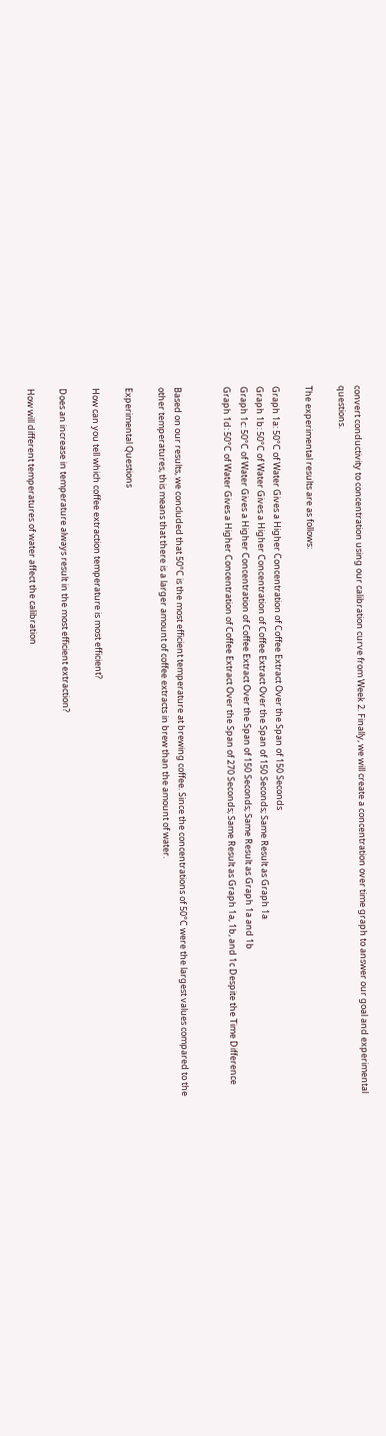convert conductivity to concentration using our calibration curve from Week 2. Finally, we will create a concentration over time graph to answer our goal and experimental questions.

The experimental results are as follows:

Graph 1a: 50°C of Water Gives a Higher Concentration of Coffee Extract Over the Span of 150 Seconds
Graph 1b: 50°C of Water Gives a Higher Concentration of Coffee Extract Over the Span of 150 Seconds; Same Result as Graph 1a
Graph 1c: 50°C of Water Gives a Higher Concentration of Coffee Extract Over the Span of 150 Seconds; Same Result as Graph 1a and 1b
Graph 1d: 50°C of Water Gives a Higher Concentration of Coffee Extract Over the Span of 270 Seconds; Same Result as Graph 1a, 1b, and 1c Despite the Time Difference


Based on our results, we concluded that 50°C is the most efficient temperature at brewing coffee. Since the concentrations of 50°C were the largest values compared to the other temperatures, this means that there is a larger amount of coffee extracts in brew than the amount of water.

Experimental Questions

How can you tell which coffee extraction temperature is most efficient?

Does an increase in temperature always result in the most efficient extraction?

How will different temperatures of water affect the calibration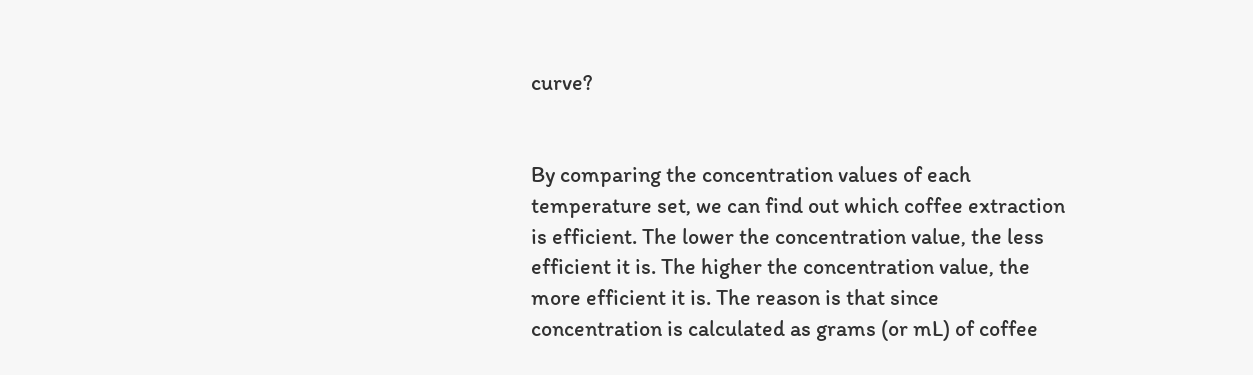curve?


By comparing the concentration values of each temperature set, we can find out which coffee extraction is efficient. The lower the concentration value, the less efficient it is. The higher the concentration value, the more efficient it is. The reason is that since concentration is calculated as grams (or mL) of coffee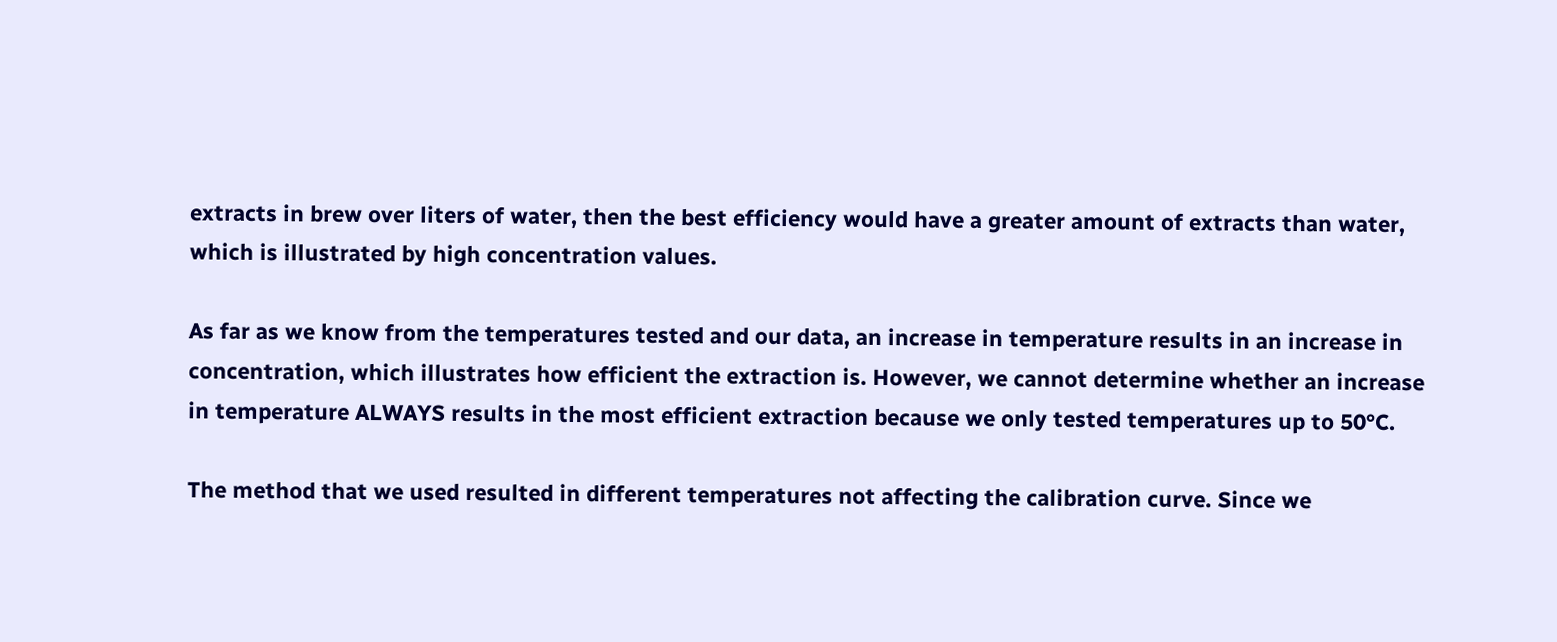extracts in brew over liters of water, then the best efficiency would have a greater amount of extracts than water, which is illustrated by high concentration values.

As far as we know from the temperatures tested and our data, an increase in temperature results in an increase in concentration, which illustrates how efficient the extraction is. However, we cannot determine whether an increase in temperature ALWAYS results in the most efficient extraction because we only tested temperatures up to 50°C.

The method that we used resulted in different temperatures not affecting the calibration curve. Since we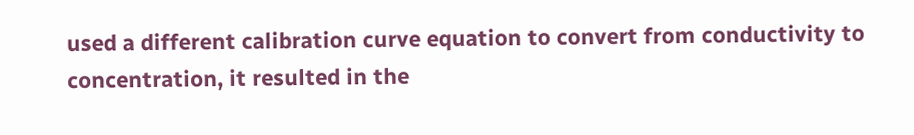used a different calibration curve equation to convert from conductivity to concentration, it resulted in the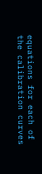equations for each of the calibration curves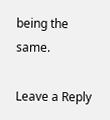being the same.

Leave a Reply